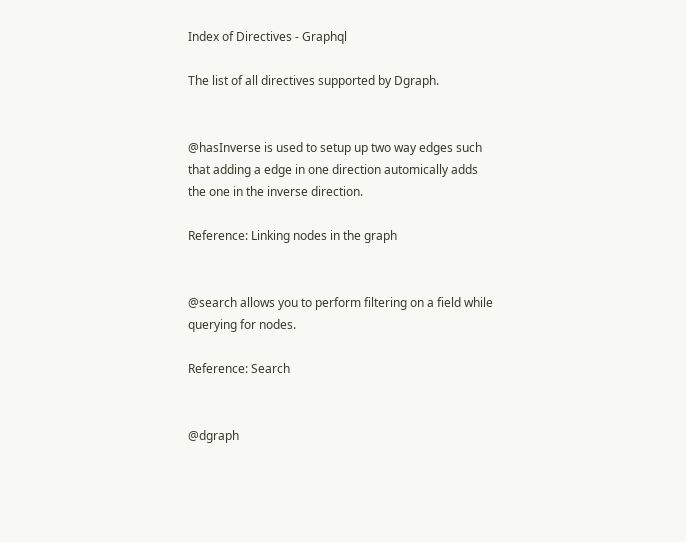Index of Directives - Graphql

The list of all directives supported by Dgraph.


@hasInverse is used to setup up two way edges such that adding a edge in one direction automically adds the one in the inverse direction.

Reference: Linking nodes in the graph


@search allows you to perform filtering on a field while querying for nodes.

Reference: Search


@dgraph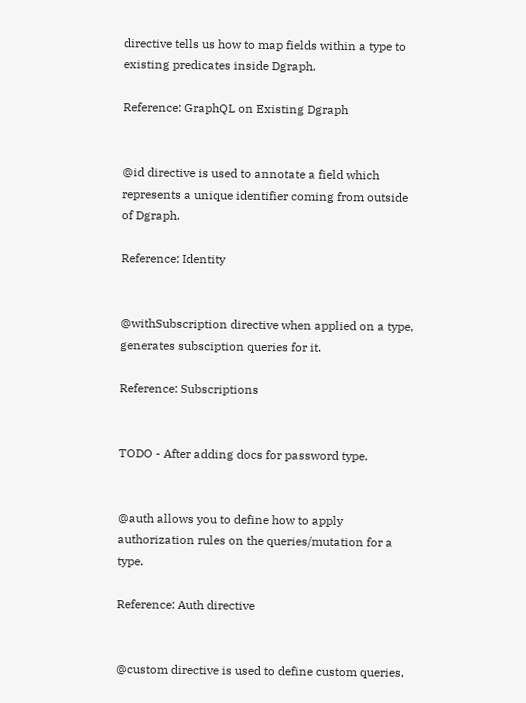directive tells us how to map fields within a type to existing predicates inside Dgraph.

Reference: GraphQL on Existing Dgraph


@id directive is used to annotate a field which represents a unique identifier coming from outside of Dgraph.

Reference: Identity


@withSubscription directive when applied on a type, generates subsciption queries for it.

Reference: Subscriptions


TODO - After adding docs for password type.


@auth allows you to define how to apply authorization rules on the queries/mutation for a type.

Reference: Auth directive


@custom directive is used to define custom queries,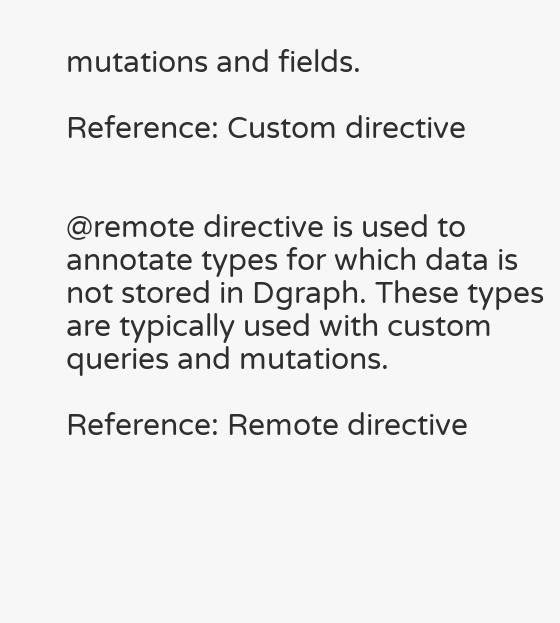mutations and fields.

Reference: Custom directive


@remote directive is used to annotate types for which data is not stored in Dgraph. These types are typically used with custom queries and mutations.

Reference: Remote directive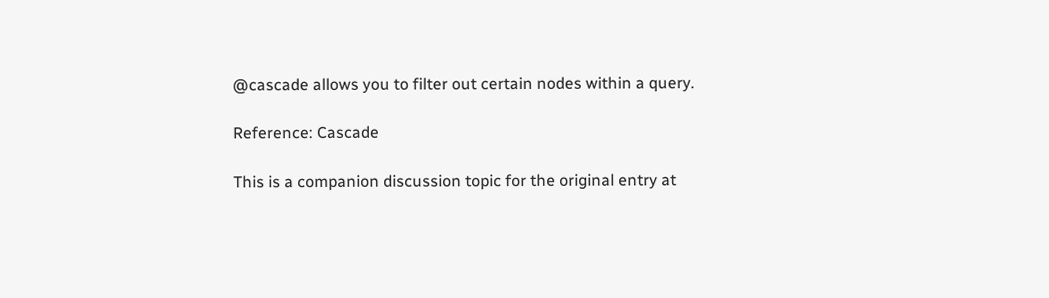@cascade allows you to filter out certain nodes within a query.

Reference: Cascade

This is a companion discussion topic for the original entry at